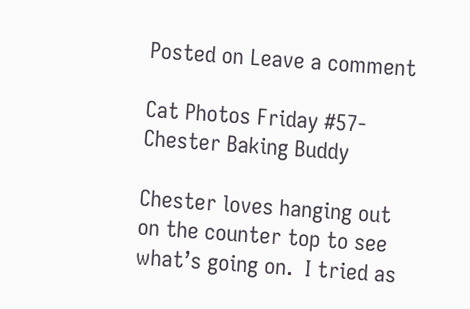Posted on Leave a comment

Cat Photos Friday #57- Chester Baking Buddy

Chester loves hanging out on the counter top to see what’s going on.  I tried as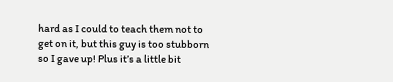hard as I could to teach them not to get on it, but this guy is too stubborn so I gave up! Plus it’s a little bit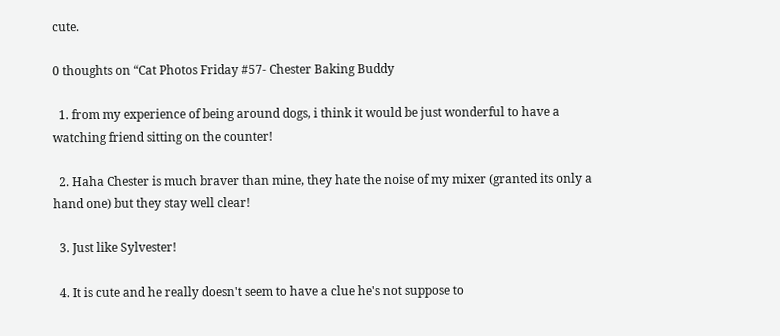cute.

0 thoughts on “Cat Photos Friday #57- Chester Baking Buddy

  1. from my experience of being around dogs, i think it would be just wonderful to have a watching friend sitting on the counter!

  2. Haha Chester is much braver than mine, they hate the noise of my mixer (granted its only a hand one) but they stay well clear!

  3. Just like Sylvester!

  4. It is cute and he really doesn't seem to have a clue he's not suppose to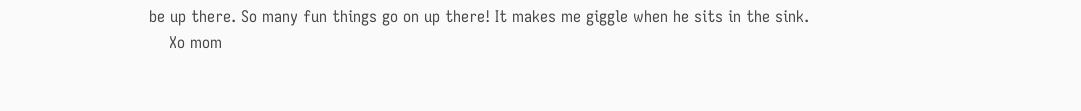be up there. So many fun things go on up there! It makes me giggle when he sits in the sink.
    Xo mom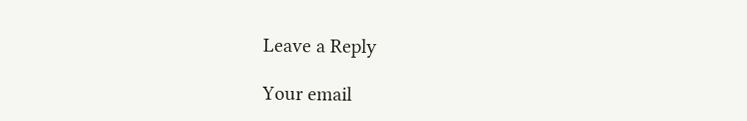Leave a Reply

Your email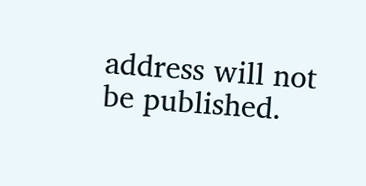address will not be published.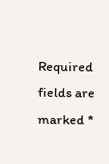Required fields are marked *